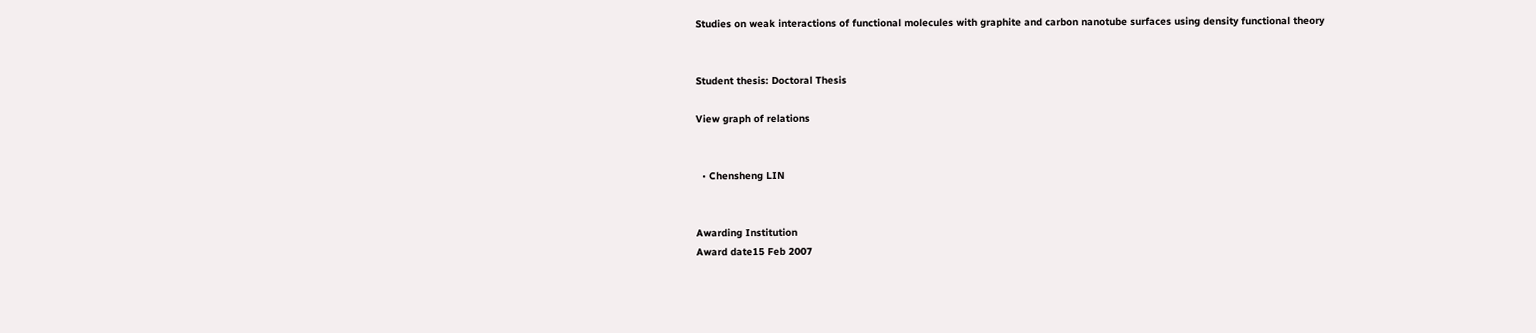Studies on weak interactions of functional molecules with graphite and carbon nanotube surfaces using density functional theory


Student thesis: Doctoral Thesis

View graph of relations


  • Chensheng LIN


Awarding Institution
Award date15 Feb 2007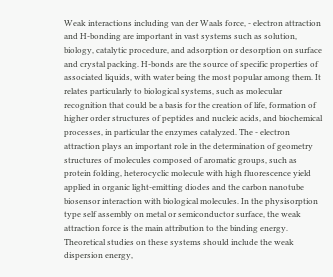Weak interactions including van der Waals force, - electron attraction and H-bonding are important in vast systems such as solution, biology, catalytic procedure, and adsorption or desorption on surface and crystal packing. H-bonds are the source of specific properties of associated liquids, with water being the most popular among them. It relates particularly to biological systems, such as molecular recognition that could be a basis for the creation of life, formation of higher order structures of peptides and nucleic acids, and biochemical processes, in particular the enzymes catalyzed. The - electron attraction plays an important role in the determination of geometry structures of molecules composed of aromatic groups, such as protein folding, heterocyclic molecule with high fluorescence yield applied in organic light-emitting diodes and the carbon nanotube biosensor interaction with biological molecules. In the physisorption type self assembly on metal or semiconductor surface, the weak attraction force is the main attribution to the binding energy. Theoretical studies on these systems should include the weak dispersion energy,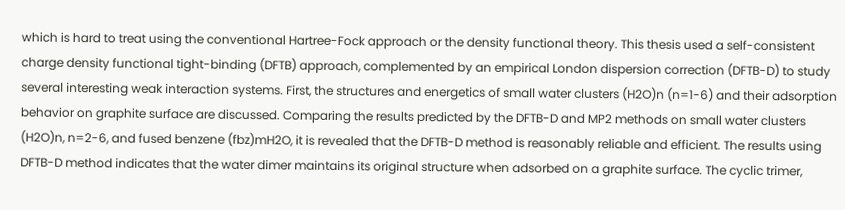which is hard to treat using the conventional Hartree-Fock approach or the density functional theory. This thesis used a self-consistent charge density functional tight-binding (DFTB) approach, complemented by an empirical London dispersion correction (DFTB-D) to study several interesting weak interaction systems. First, the structures and energetics of small water clusters (H2O)n (n=1-6) and their adsorption behavior on graphite surface are discussed. Comparing the results predicted by the DFTB-D and MP2 methods on small water clusters (H2O)n, n=2-6, and fused benzene (fbz)mH2O, it is revealed that the DFTB-D method is reasonably reliable and efficient. The results using DFTB-D method indicates that the water dimer maintains its original structure when adsorbed on a graphite surface. The cyclic trimer,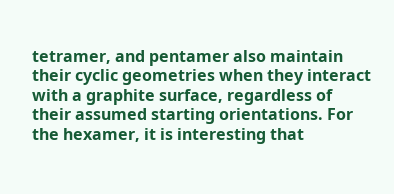tetramer, and pentamer also maintain their cyclic geometries when they interact with a graphite surface, regardless of their assumed starting orientations. For the hexamer, it is interesting that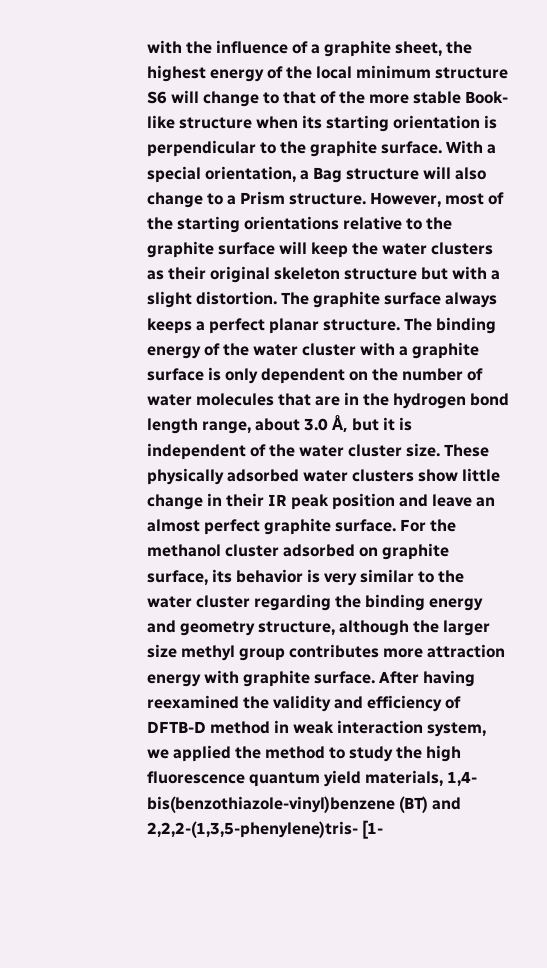with the influence of a graphite sheet, the highest energy of the local minimum structure S6 will change to that of the more stable Book-like structure when its starting orientation is perpendicular to the graphite surface. With a special orientation, a Bag structure will also change to a Prism structure. However, most of the starting orientations relative to the graphite surface will keep the water clusters as their original skeleton structure but with a slight distortion. The graphite surface always keeps a perfect planar structure. The binding energy of the water cluster with a graphite surface is only dependent on the number of water molecules that are in the hydrogen bond length range, about 3.0 Å, but it is independent of the water cluster size. These physically adsorbed water clusters show little change in their IR peak position and leave an almost perfect graphite surface. For the methanol cluster adsorbed on graphite surface, its behavior is very similar to the water cluster regarding the binding energy and geometry structure, although the larger size methyl group contributes more attraction energy with graphite surface. After having reexamined the validity and efficiency of DFTB-D method in weak interaction system, we applied the method to study the high fluorescence quantum yield materials, 1,4-bis(benzothiazole-vinyl)benzene (BT) and 2,2,2-(1,3,5-phenylene)tris- [1-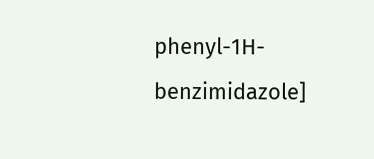phenyl-1H-benzimidazole]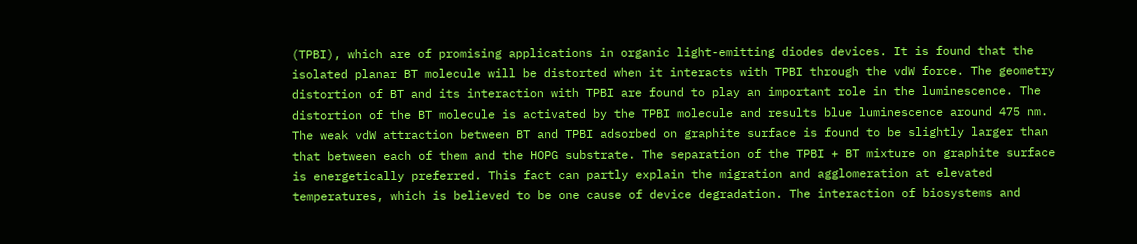(TPBI), which are of promising applications in organic light-emitting diodes devices. It is found that the isolated planar BT molecule will be distorted when it interacts with TPBI through the vdW force. The geometry distortion of BT and its interaction with TPBI are found to play an important role in the luminescence. The distortion of the BT molecule is activated by the TPBI molecule and results blue luminescence around 475 nm. The weak vdW attraction between BT and TPBI adsorbed on graphite surface is found to be slightly larger than that between each of them and the HOPG substrate. The separation of the TPBI + BT mixture on graphite surface is energetically preferred. This fact can partly explain the migration and agglomeration at elevated temperatures, which is believed to be one cause of device degradation. The interaction of biosystems and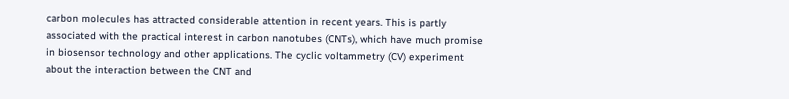carbon molecules has attracted considerable attention in recent years. This is partly associated with the practical interest in carbon nanotubes (CNTs), which have much promise in biosensor technology and other applications. The cyclic voltammetry (CV) experiment about the interaction between the CNT and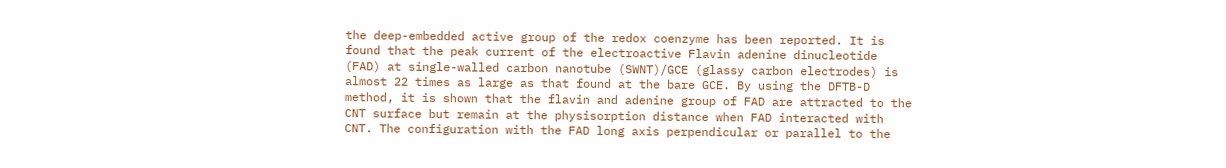the deep-embedded active group of the redox coenzyme has been reported. It is found that the peak current of the electroactive Flavin adenine dinucleotide (FAD) at single-walled carbon nanotube (SWNT)/GCE (glassy carbon electrodes) is almost 22 times as large as that found at the bare GCE. By using the DFTB-D method, it is shown that the flavin and adenine group of FAD are attracted to the CNT surface but remain at the physisorption distance when FAD interacted with CNT. The configuration with the FAD long axis perpendicular or parallel to the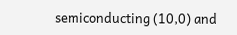semiconducting (10,0) and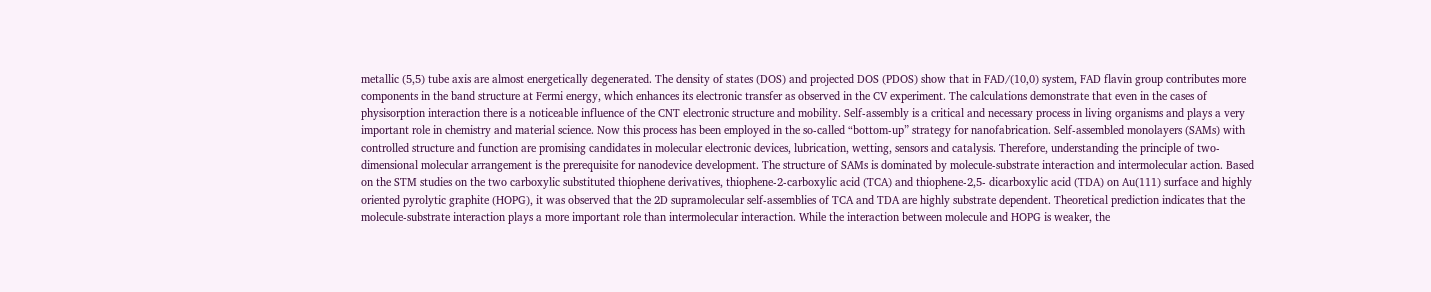metallic (5,5) tube axis are almost energetically degenerated. The density of states (DOS) and projected DOS (PDOS) show that in FAD/(10,0) system, FAD flavin group contributes more components in the band structure at Fermi energy, which enhances its electronic transfer as observed in the CV experiment. The calculations demonstrate that even in the cases of physisorption interaction there is a noticeable influence of the CNT electronic structure and mobility. Self-assembly is a critical and necessary process in living organisms and plays a very important role in chemistry and material science. Now this process has been employed in the so-called “bottom-up” strategy for nanofabrication. Self-assembled monolayers (SAMs) with controlled structure and function are promising candidates in molecular electronic devices, lubrication, wetting, sensors and catalysis. Therefore, understanding the principle of two-dimensional molecular arrangement is the prerequisite for nanodevice development. The structure of SAMs is dominated by molecule-substrate interaction and intermolecular action. Based on the STM studies on the two carboxylic substituted thiophene derivatives, thiophene-2-carboxylic acid (TCA) and thiophene-2,5- dicarboxylic acid (TDA) on Au(111) surface and highly oriented pyrolytic graphite (HOPG), it was observed that the 2D supramolecular self-assemblies of TCA and TDA are highly substrate dependent. Theoretical prediction indicates that the molecule-substrate interaction plays a more important role than intermolecular interaction. While the interaction between molecule and HOPG is weaker, the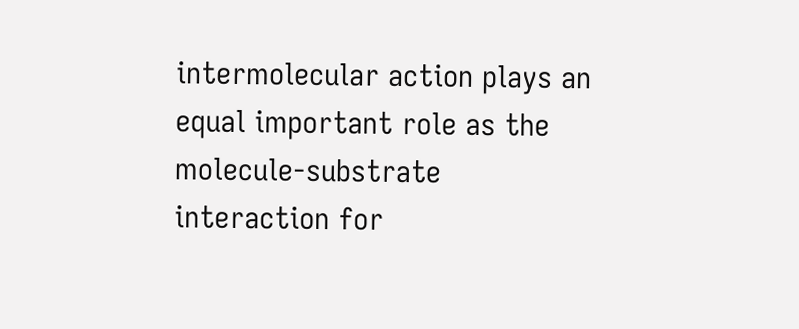intermolecular action plays an equal important role as the molecule-substrate interaction for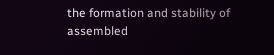the formation and stability of assembled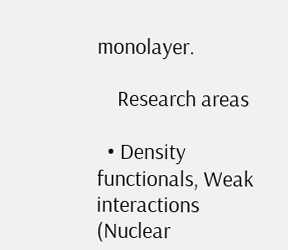monolayer.

    Research areas

  • Density functionals, Weak interactions (Nuclear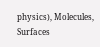physics), Molecules, Surfaces